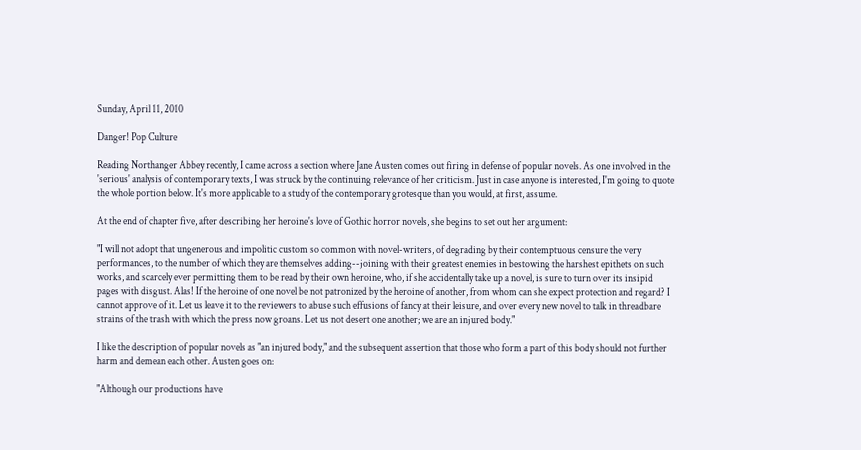Sunday, April 11, 2010

Danger! Pop Culture

Reading Northanger Abbey recently, I came across a section where Jane Austen comes out firing in defense of popular novels. As one involved in the 'serious' analysis of contemporary texts, I was struck by the continuing relevance of her criticism. Just in case anyone is interested, I'm going to quote the whole portion below. It's more applicable to a study of the contemporary grotesque than you would, at first, assume.

At the end of chapter five, after describing her heroine's love of Gothic horror novels, she begins to set out her argument:

"I will not adopt that ungenerous and impolitic custom so common with novel-writers, of degrading by their contemptuous censure the very performances, to the number of which they are themselves adding--joining with their greatest enemies in bestowing the harshest epithets on such works, and scarcely ever permitting them to be read by their own heroine, who, if she accidentally take up a novel, is sure to turn over its insipid pages with disgust. Alas! If the heroine of one novel be not patronized by the heroine of another, from whom can she expect protection and regard? I cannot approve of it. Let us leave it to the reviewers to abuse such effusions of fancy at their leisure, and over every new novel to talk in threadbare strains of the trash with which the press now groans. Let us not desert one another; we are an injured body."

I like the description of popular novels as "an injured body," and the subsequent assertion that those who form a part of this body should not further harm and demean each other. Austen goes on:

"Although our productions have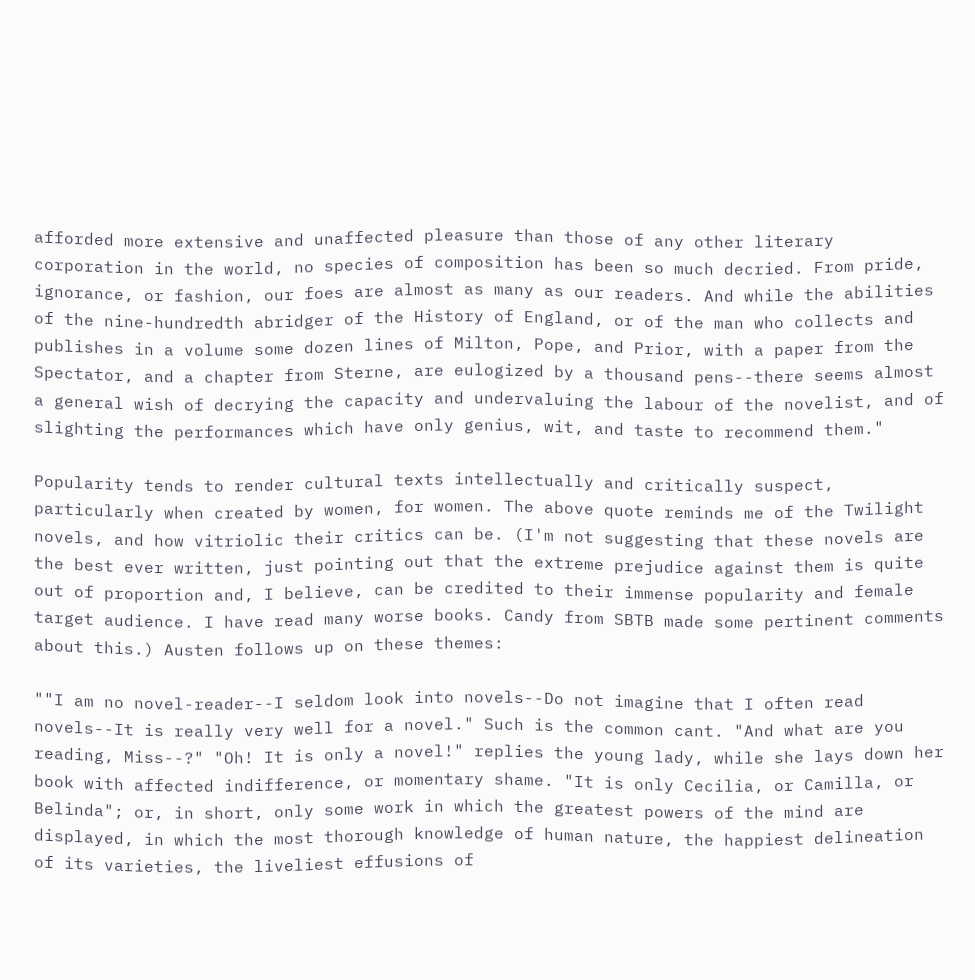afforded more extensive and unaffected pleasure than those of any other literary corporation in the world, no species of composition has been so much decried. From pride, ignorance, or fashion, our foes are almost as many as our readers. And while the abilities of the nine-hundredth abridger of the History of England, or of the man who collects and publishes in a volume some dozen lines of Milton, Pope, and Prior, with a paper from the Spectator, and a chapter from Sterne, are eulogized by a thousand pens--there seems almost a general wish of decrying the capacity and undervaluing the labour of the novelist, and of slighting the performances which have only genius, wit, and taste to recommend them."

Popularity tends to render cultural texts intellectually and critically suspect, particularly when created by women, for women. The above quote reminds me of the Twilight novels, and how vitriolic their critics can be. (I'm not suggesting that these novels are the best ever written, just pointing out that the extreme prejudice against them is quite out of proportion and, I believe, can be credited to their immense popularity and female target audience. I have read many worse books. Candy from SBTB made some pertinent comments about this.) Austen follows up on these themes:

""I am no novel-reader--I seldom look into novels--Do not imagine that I often read novels--It is really very well for a novel." Such is the common cant. "And what are you reading, Miss--?" "Oh! It is only a novel!" replies the young lady, while she lays down her book with affected indifference, or momentary shame. "It is only Cecilia, or Camilla, or Belinda"; or, in short, only some work in which the greatest powers of the mind are displayed, in which the most thorough knowledge of human nature, the happiest delineation of its varieties, the liveliest effusions of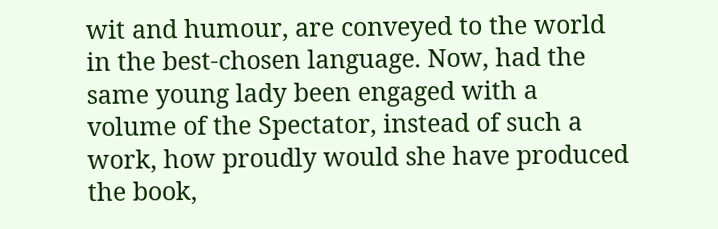wit and humour, are conveyed to the world in the best-chosen language. Now, had the same young lady been engaged with a volume of the Spectator, instead of such a work, how proudly would she have produced the book,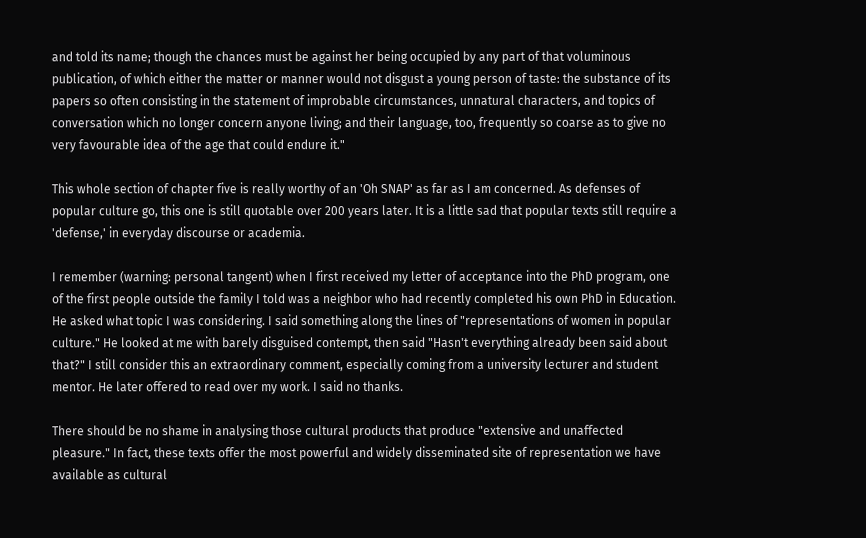and told its name; though the chances must be against her being occupied by any part of that voluminous publication, of which either the matter or manner would not disgust a young person of taste: the substance of its papers so often consisting in the statement of improbable circumstances, unnatural characters, and topics of conversation which no longer concern anyone living; and their language, too, frequently so coarse as to give no very favourable idea of the age that could endure it."

This whole section of chapter five is really worthy of an 'Oh SNAP' as far as I am concerned. As defenses of popular culture go, this one is still quotable over 200 years later. It is a little sad that popular texts still require a 'defense,' in everyday discourse or academia.

I remember (warning: personal tangent) when I first received my letter of acceptance into the PhD program, one of the first people outside the family I told was a neighbor who had recently completed his own PhD in Education. He asked what topic I was considering. I said something along the lines of "representations of women in popular culture." He looked at me with barely disguised contempt, then said "Hasn't everything already been said about that?" I still consider this an extraordinary comment, especially coming from a university lecturer and student mentor. He later offered to read over my work. I said no thanks.

There should be no shame in analysing those cultural products that produce "extensive and unaffected pleasure." In fact, these texts offer the most powerful and widely disseminated site of representation we have available as cultural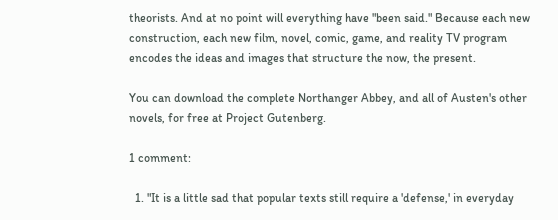theorists. And at no point will everything have "been said." Because each new construction, each new film, novel, comic, game, and reality TV program encodes the ideas and images that structure the now, the present.

You can download the complete Northanger Abbey, and all of Austen's other novels, for free at Project Gutenberg.

1 comment:

  1. "It is a little sad that popular texts still require a 'defense,' in everyday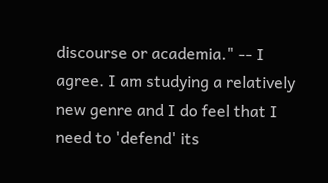discourse or academia." -- I agree. I am studying a relatively new genre and I do feel that I need to 'defend' its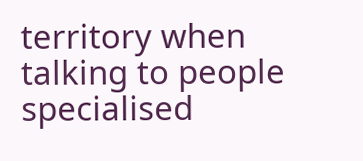territory when talking to people specialised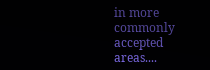in more commonly accepted areas....